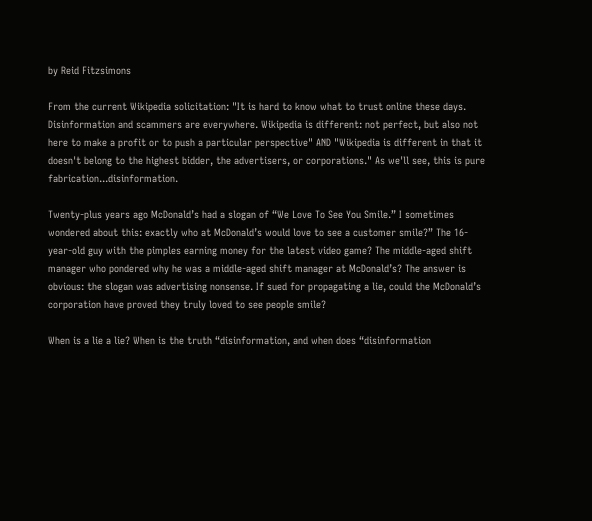by Reid Fitzsimons

From the current Wikipedia solicitation: "It is hard to know what to trust online these days. Disinformation and scammers are everywhere. Wikipedia is different: not perfect, but also not here to make a profit or to push a particular perspective" AND "Wikipedia is different in that it doesn't belong to the highest bidder, the advertisers, or corporations." As we'll see, this is pure fabrication...disinformation.

Twenty-plus years ago McDonald’s had a slogan of “We Love To See You Smile.” I sometimes wondered about this: exactly who at McDonald’s would love to see a customer smile?” The 16-year-old guy with the pimples earning money for the latest video game? The middle-aged shift manager who pondered why he was a middle-aged shift manager at McDonald’s? The answer is obvious: the slogan was advertising nonsense. If sued for propagating a lie, could the McDonald’s corporation have proved they truly loved to see people smile?

When is a lie a lie? When is the truth “disinformation, and when does “disinformation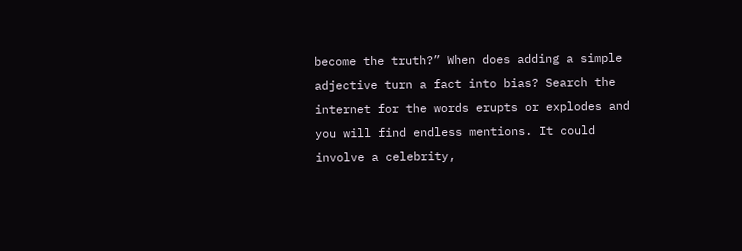become the truth?” When does adding a simple adjective turn a fact into bias? Search the internet for the words erupts or explodes and you will find endless mentions. It could involve a celebrity,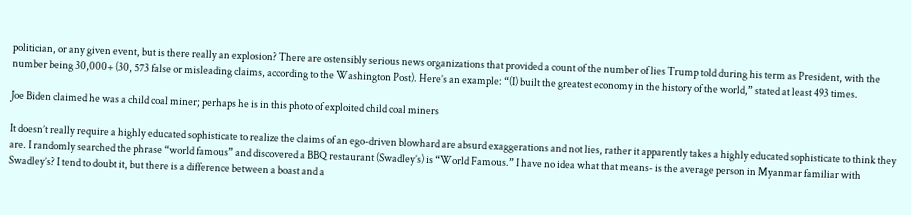politician, or any given event, but is there really an explosion? There are ostensibly serious news organizations that provided a count of the number of lies Trump told during his term as President, with the number being 30,000+ (30, 573 false or misleading claims, according to the Washington Post). Here’s an example: “(I) built the greatest economy in the history of the world,” stated at least 493 times.

Joe Biden claimed he was a child coal miner; perhaps he is in this photo of exploited child coal miners

It doesn’t really require a highly educated sophisticate to realize the claims of an ego-driven blowhard are absurd exaggerations and not lies, rather it apparently takes a highly educated sophisticate to think they are. I randomly searched the phrase “world famous” and discovered a BBQ restaurant (Swadley’s) is “World Famous.” I have no idea what that means- is the average person in Myanmar familiar with Swadley’s? I tend to doubt it, but there is a difference between a boast and a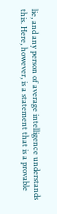lie, and any person of average intelligence understands this. Here, however, is a statement that is a provable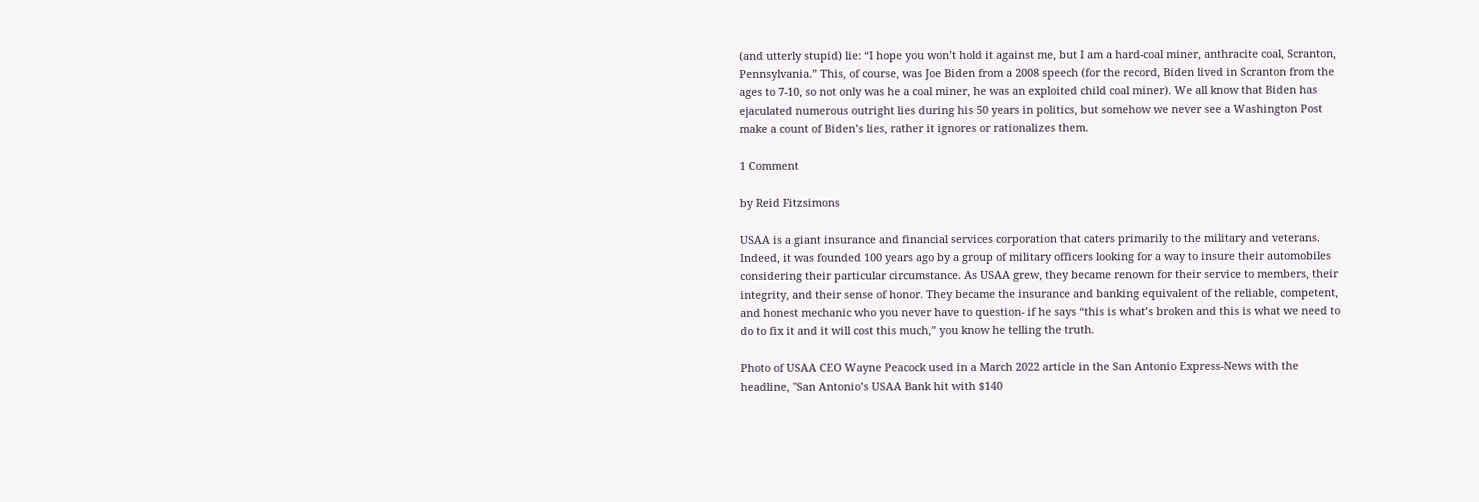(and utterly stupid) lie: “I hope you won’t hold it against me, but I am a hard-coal miner, anthracite coal, Scranton, Pennsylvania.” This, of course, was Joe Biden from a 2008 speech (for the record, Biden lived in Scranton from the ages to 7-10, so not only was he a coal miner, he was an exploited child coal miner). We all know that Biden has ejaculated numerous outright lies during his 50 years in politics, but somehow we never see a Washington Post make a count of Biden’s lies, rather it ignores or rationalizes them.

1 Comment

by Reid Fitzsimons

USAA is a giant insurance and financial services corporation that caters primarily to the military and veterans. Indeed, it was founded 100 years ago by a group of military officers looking for a way to insure their automobiles considering their particular circumstance. As USAA grew, they became renown for their service to members, their integrity, and their sense of honor. They became the insurance and banking equivalent of the reliable, competent, and honest mechanic who you never have to question- if he says “this is what’s broken and this is what we need to do to fix it and it will cost this much,” you know he telling the truth.

Photo of USAA CEO Wayne Peacock used in a March 2022 article in the San Antonio Express-News with the headline, "San Antonio’s USAA Bank hit with $140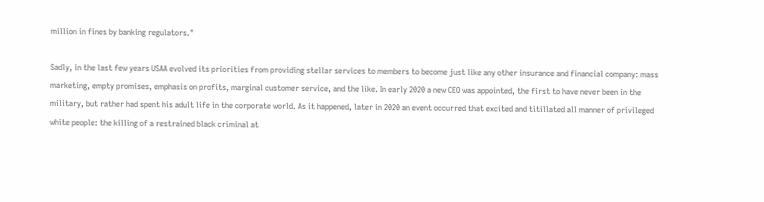million in fines by banking regulators."

Sadly, in the last few years USAA evolved its priorities from providing stellar services to members to become just like any other insurance and financial company: mass marketing, empty promises, emphasis on profits, marginal customer service, and the like. In early 2020 a new CEO was appointed, the first to have never been in the military, but rather had spent his adult life in the corporate world. As it happened, later in 2020 an event occurred that excited and titillated all manner of privileged white people: the killing of a restrained black criminal at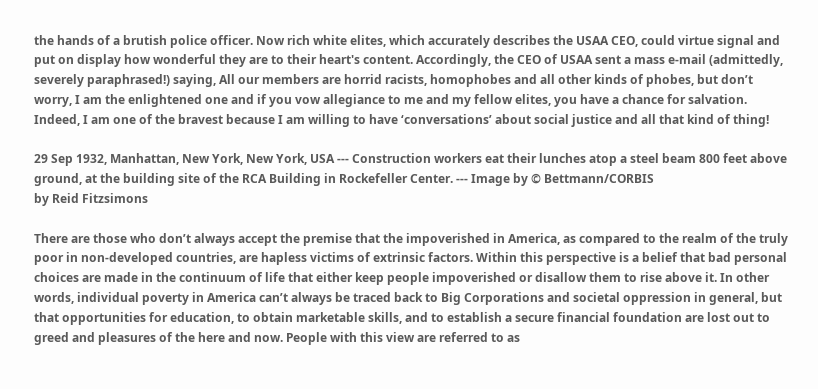the hands of a brutish police officer. Now rich white elites, which accurately describes the USAA CEO, could virtue signal and put on display how wonderful they are to their heart's content. Accordingly, the CEO of USAA sent a mass e-mail (admittedly, severely paraphrased!) saying, All our members are horrid racists, homophobes and all other kinds of phobes, but don’t worry, I am the enlightened one and if you vow allegiance to me and my fellow elites, you have a chance for salvation. Indeed, I am one of the bravest because I am willing to have ‘conversations’ about social justice and all that kind of thing!

29 Sep 1932, Manhattan, New York, New York, USA --- Construction workers eat their lunches atop a steel beam 800 feet above ground, at the building site of the RCA Building in Rockefeller Center. --- Image by © Bettmann/CORBIS
by Reid Fitzsimons

There are those who don’t always accept the premise that the impoverished in America, as compared to the realm of the truly poor in non-developed countries, are hapless victims of extrinsic factors. Within this perspective is a belief that bad personal choices are made in the continuum of life that either keep people impoverished or disallow them to rise above it. In other words, individual poverty in America can’t always be traced back to Big Corporations and societal oppression in general, but that opportunities for education, to obtain marketable skills, and to establish a secure financial foundation are lost out to greed and pleasures of the here and now. People with this view are referred to as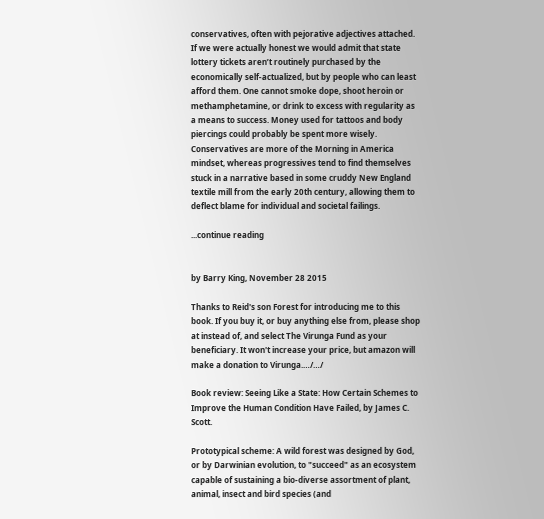conservatives, often with pejorative adjectives attached. If we were actually honest we would admit that state lottery tickets aren’t routinely purchased by the economically self-actualized, but by people who can least afford them. One cannot smoke dope, shoot heroin or methamphetamine, or drink to excess with regularity as a means to success. Money used for tattoos and body piercings could probably be spent more wisely. Conservatives are more of the Morning in America mindset, whereas progressives tend to find themselves stuck in a narrative based in some cruddy New England textile mill from the early 20th century, allowing them to deflect blame for individual and societal failings.

...continue reading


by Barry King, November 28 2015

Thanks to Reid's son Forest for introducing me to this book. If you buy it, or buy anything else from, please shop at instead of, and select The Virunga Fund as your beneficiary. It won't increase your price, but amazon will make a donation to Virunga.…/…/

Book review: Seeing Like a State: How Certain Schemes to Improve the Human Condition Have Failed, by James C. Scott.

Prototypical scheme: A wild forest was designed by God, or by Darwinian evolution, to "succeed" as an ecosystem capable of sustaining a bio-diverse assortment of plant, animal, insect and bird species (and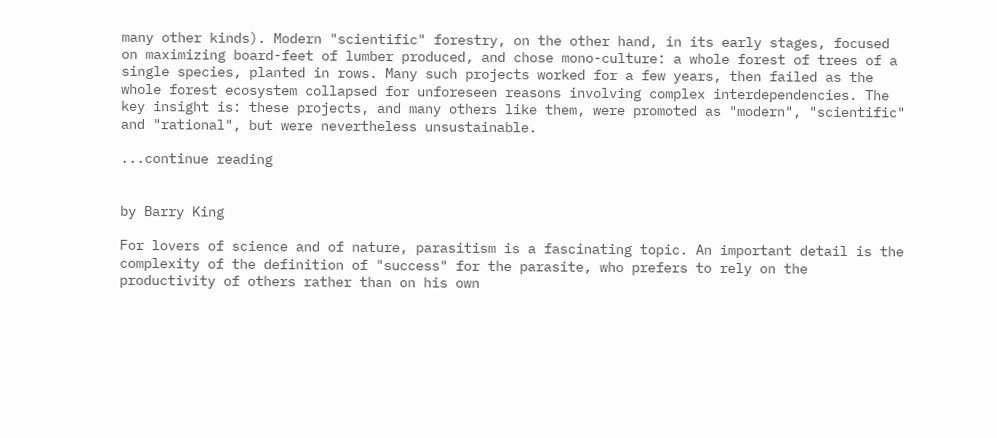many other kinds). Modern "scientific" forestry, on the other hand, in its early stages, focused on maximizing board-feet of lumber produced, and chose mono-culture: a whole forest of trees of a single species, planted in rows. Many such projects worked for a few years, then failed as the whole forest ecosystem collapsed for unforeseen reasons involving complex interdependencies. The key insight is: these projects, and many others like them, were promoted as "modern", "scientific" and "rational", but were nevertheless unsustainable.

...continue reading


by Barry King

For lovers of science and of nature, parasitism is a fascinating topic. An important detail is the complexity of the definition of "success" for the parasite, who prefers to rely on the productivity of others rather than on his own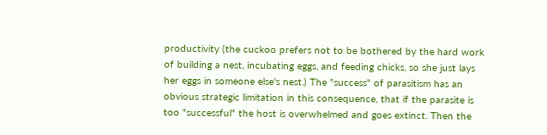productivity (the cuckoo prefers not to be bothered by the hard work of building a nest, incubating eggs, and feeding chicks, so she just lays her eggs in someone else's nest.) The "success" of parasitism has an obvious strategic limitation in this consequence, that if the parasite is too "successful" the host is overwhelmed and goes extinct. Then the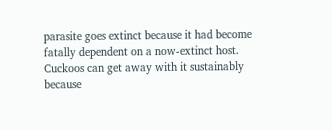parasite goes extinct because it had become fatally dependent on a now-extinct host. Cuckoos can get away with it sustainably because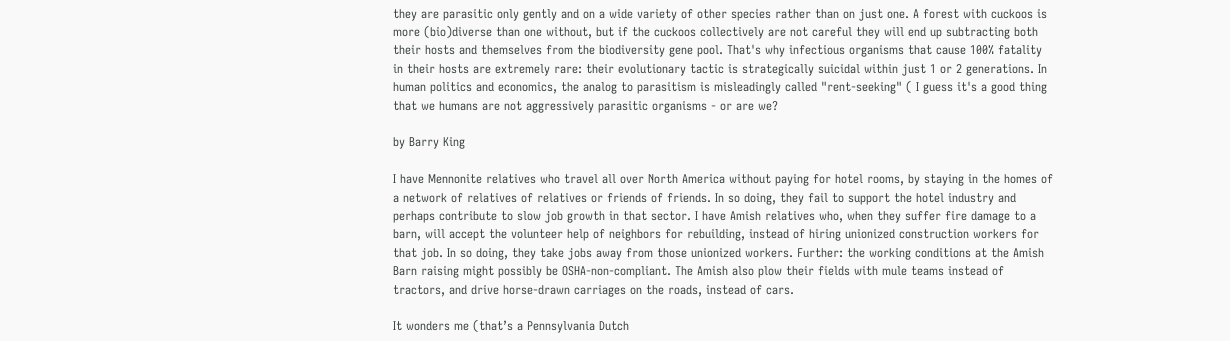they are parasitic only gently and on a wide variety of other species rather than on just one. A forest with cuckoos is more (bio)diverse than one without, but if the cuckoos collectively are not careful they will end up subtracting both their hosts and themselves from the biodiversity gene pool. That's why infectious organisms that cause 100% fatality in their hosts are extremely rare: their evolutionary tactic is strategically suicidal within just 1 or 2 generations. In human politics and economics, the analog to parasitism is misleadingly called "rent-seeking" ( I guess it's a good thing that we humans are not aggressively parasitic organisms - or are we?

by Barry King

I have Mennonite relatives who travel all over North America without paying for hotel rooms, by staying in the homes of a network of relatives of relatives or friends of friends. In so doing, they fail to support the hotel industry and perhaps contribute to slow job growth in that sector. I have Amish relatives who, when they suffer fire damage to a barn, will accept the volunteer help of neighbors for rebuilding, instead of hiring unionized construction workers for that job. In so doing, they take jobs away from those unionized workers. Further: the working conditions at the Amish Barn raising might possibly be OSHA-non-compliant. The Amish also plow their fields with mule teams instead of tractors, and drive horse-drawn carriages on the roads, instead of cars.

It wonders me (that’s a Pennsylvania Dutch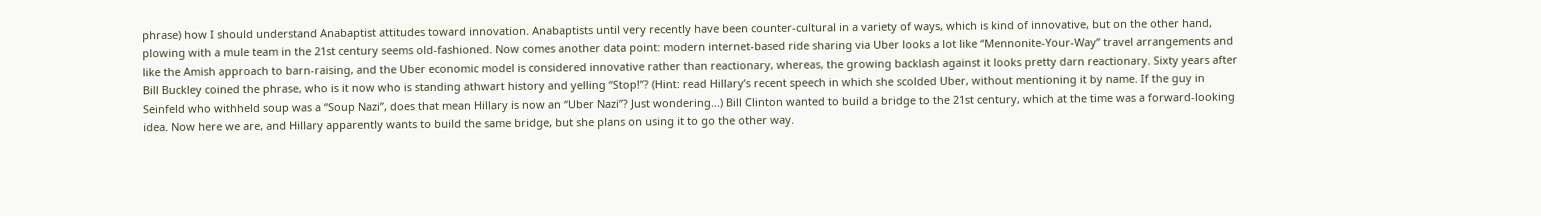phrase) how I should understand Anabaptist attitudes toward innovation. Anabaptists until very recently have been counter-cultural in a variety of ways, which is kind of innovative, but on the other hand, plowing with a mule team in the 21st century seems old-fashioned. Now comes another data point: modern internet-based ride sharing via Uber looks a lot like “Mennonite-Your-Way” travel arrangements and like the Amish approach to barn-raising, and the Uber economic model is considered innovative rather than reactionary, whereas, the growing backlash against it looks pretty darn reactionary. Sixty years after Bill Buckley coined the phrase, who is it now who is standing athwart history and yelling “Stop!”? (Hint: read Hillary’s recent speech in which she scolded Uber, without mentioning it by name. If the guy in Seinfeld who withheld soup was a “Soup Nazi”, does that mean Hillary is now an “Uber Nazi”? Just wondering...) Bill Clinton wanted to build a bridge to the 21st century, which at the time was a forward-looking idea. Now here we are, and Hillary apparently wants to build the same bridge, but she plans on using it to go the other way.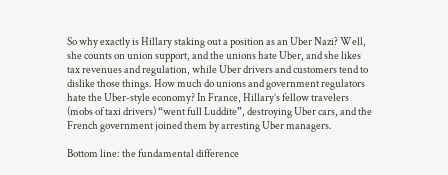So why exactly is Hillary staking out a position as an Uber Nazi? Well, she counts on union support, and the unions hate Uber, and she likes tax revenues and regulation, while Uber drivers and customers tend to dislike those things. How much do unions and government regulators hate the Uber-style economy? In France, Hillary’s fellow travelers (mobs of taxi drivers) “went full Luddite”, destroying Uber cars, and the French government joined them by arresting Uber managers.

Bottom line: the fundamental difference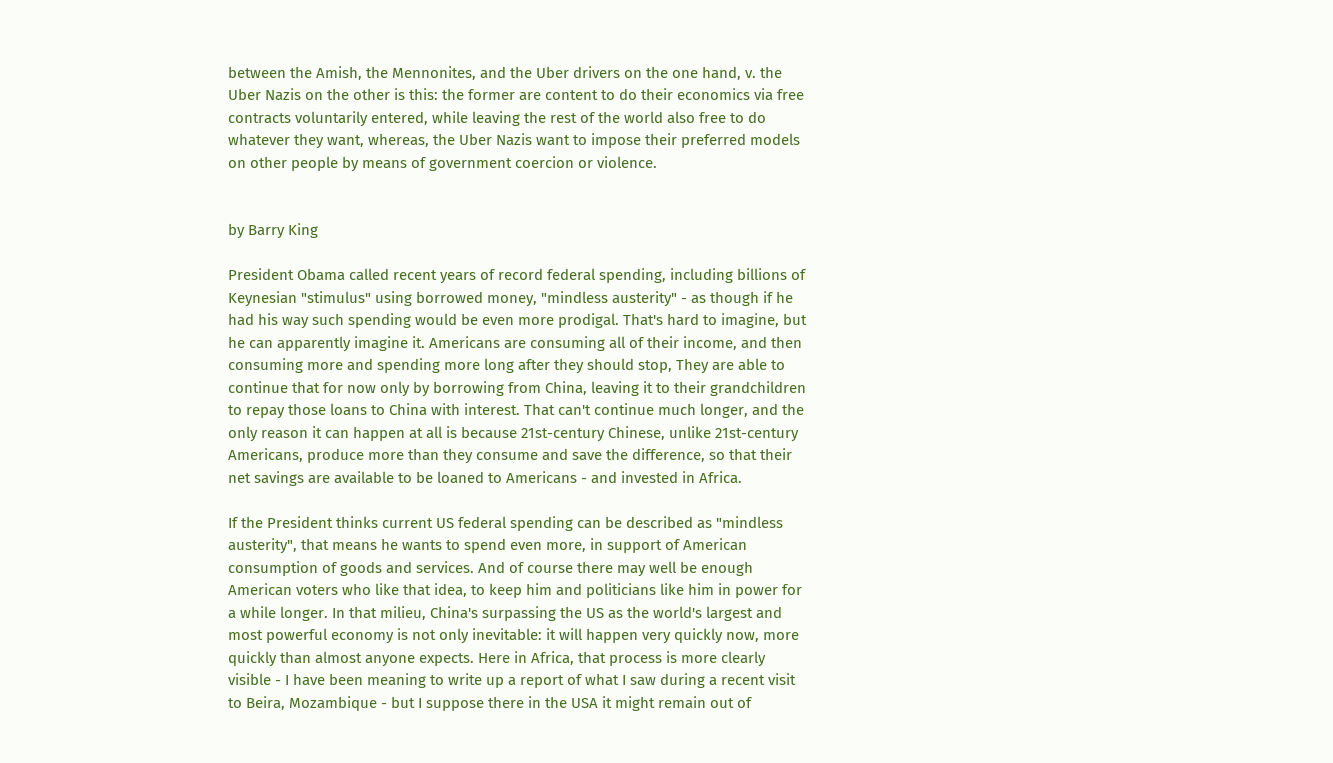between the Amish, the Mennonites, and the Uber drivers on the one hand, v. the Uber Nazis on the other is this: the former are content to do their economics via free contracts voluntarily entered, while leaving the rest of the world also free to do whatever they want, whereas, the Uber Nazis want to impose their preferred models on other people by means of government coercion or violence.


by Barry King

President Obama called recent years of record federal spending, including billions of Keynesian "stimulus" using borrowed money, "mindless austerity" - as though if he had his way such spending would be even more prodigal. That's hard to imagine, but he can apparently imagine it. Americans are consuming all of their income, and then consuming more and spending more long after they should stop, They are able to continue that for now only by borrowing from China, leaving it to their grandchildren to repay those loans to China with interest. That can't continue much longer, and the only reason it can happen at all is because 21st-century Chinese, unlike 21st-century Americans, produce more than they consume and save the difference, so that their net savings are available to be loaned to Americans - and invested in Africa.

If the President thinks current US federal spending can be described as "mindless austerity", that means he wants to spend even more, in support of American consumption of goods and services. And of course there may well be enough American voters who like that idea, to keep him and politicians like him in power for a while longer. In that milieu, China's surpassing the US as the world's largest and most powerful economy is not only inevitable: it will happen very quickly now, more quickly than almost anyone expects. Here in Africa, that process is more clearly visible - I have been meaning to write up a report of what I saw during a recent visit to Beira, Mozambique - but I suppose there in the USA it might remain out of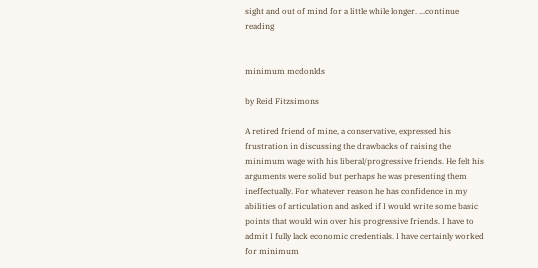sight and out of mind for a little while longer. ...continue reading


minimum mcdonlds

by Reid Fitzsimons

A retired friend of mine, a conservative, expressed his frustration in discussing the drawbacks of raising the minimum wage with his liberal/progressive friends. He felt his arguments were solid but perhaps he was presenting them ineffectually. For whatever reason he has confidence in my abilities of articulation and asked if I would write some basic points that would win over his progressive friends. I have to admit I fully lack economic credentials. I have certainly worked for minimum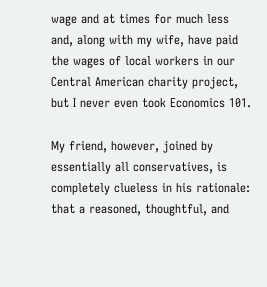wage and at times for much less and, along with my wife, have paid the wages of local workers in our Central American charity project, but I never even took Economics 101.

My friend, however, joined by essentially all conservatives, is completely clueless in his rationale: that a reasoned, thoughtful, and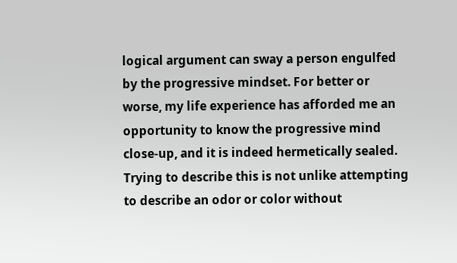logical argument can sway a person engulfed by the progressive mindset. For better or worse, my life experience has afforded me an opportunity to know the progressive mind close-up, and it is indeed hermetically sealed. Trying to describe this is not unlike attempting to describe an odor or color without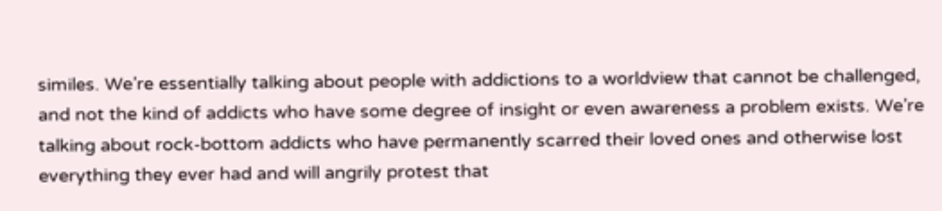similes. We’re essentially talking about people with addictions to a worldview that cannot be challenged, and not the kind of addicts who have some degree of insight or even awareness a problem exists. We’re talking about rock-bottom addicts who have permanently scarred their loved ones and otherwise lost everything they ever had and will angrily protest that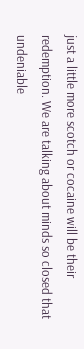just a little more scotch or cocaine will be their redemption. We are talking about minds so closed that undeniable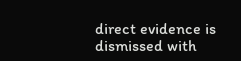direct evidence is dismissed with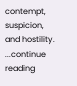contempt, suspicion, and hostility. ...continue reading